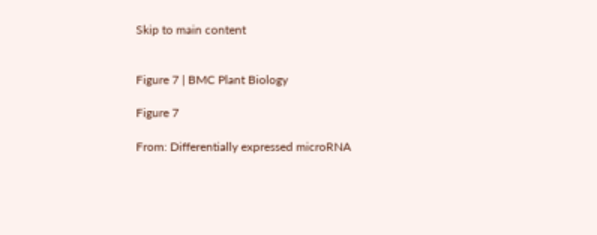Skip to main content


Figure 7 | BMC Plant Biology

Figure 7

From: Differentially expressed microRNA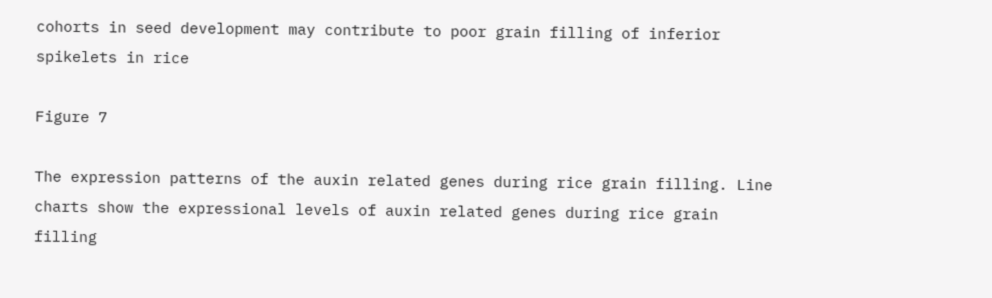cohorts in seed development may contribute to poor grain filling of inferior spikelets in rice

Figure 7

The expression patterns of the auxin related genes during rice grain filling. Line charts show the expressional levels of auxin related genes during rice grain filling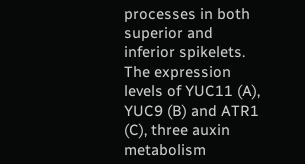processes in both superior and inferior spikelets. The expression levels of YUC11 (A), YUC9 (B) and ATR1 (C), three auxin metabolism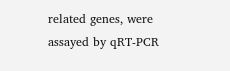related genes, were assayed by qRT-PCR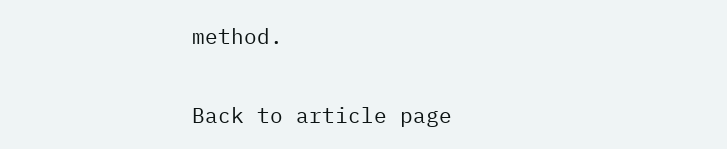method.

Back to article page